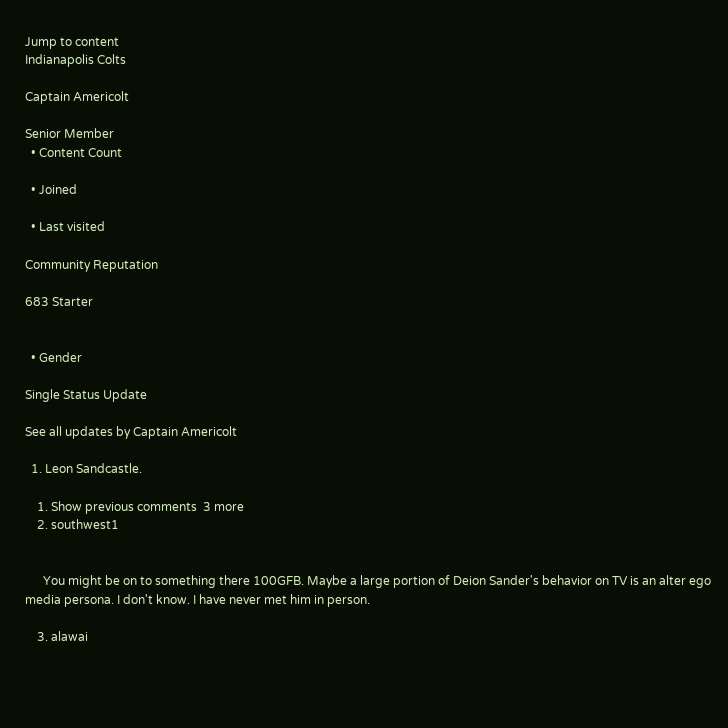Jump to content
Indianapolis Colts

Captain Americolt

Senior Member
  • Content Count

  • Joined

  • Last visited

Community Reputation

683 Starter


  • Gender

Single Status Update

See all updates by Captain Americolt

  1. Leon Sandcastle.

    1. Show previous comments  3 more
    2. southwest1


      You might be on to something there 100GFB. Maybe a large portion of Deion Sander's behavior on TV is an alter ego media persona. I don't know. I have never met him in person.

    3. alawai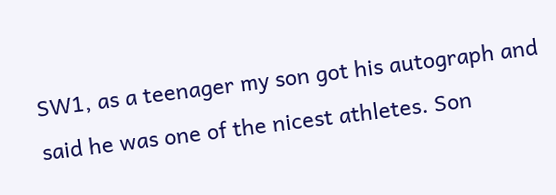SW1, as a teenager my son got his autograph and said he was one of the nicest athletes. Son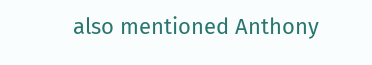also mentioned Anthony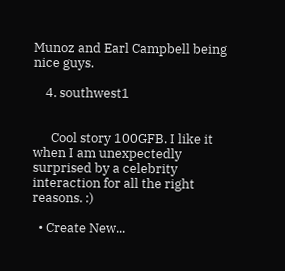Munoz and Earl Campbell being nice guys.

    4. southwest1


      Cool story 100GFB. I like it when I am unexpectedly surprised by a celebrity interaction for all the right reasons. :)

  • Create New...